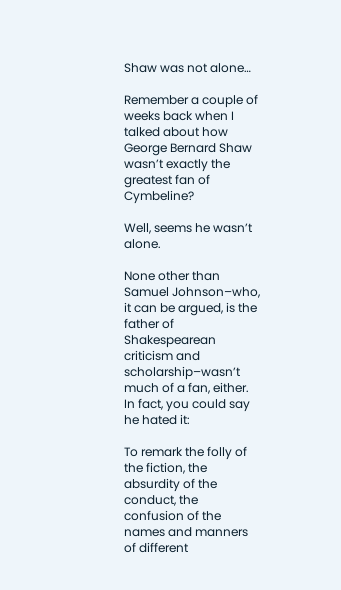Shaw was not alone…

Remember a couple of weeks back when I talked about how George Bernard Shaw wasn’t exactly the greatest fan of Cymbeline?

Well, seems he wasn’t alone.

None other than Samuel Johnson–who, it can be argued, is the father of Shakespearean criticism and scholarship–wasn’t much of a fan, either. In fact, you could say he hated it:

To remark the folly of the fiction, the absurdity of the conduct, the confusion of the names and manners of different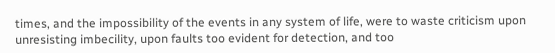times, and the impossibility of the events in any system of life, were to waste criticism upon unresisting imbecility, upon faults too evident for detection, and too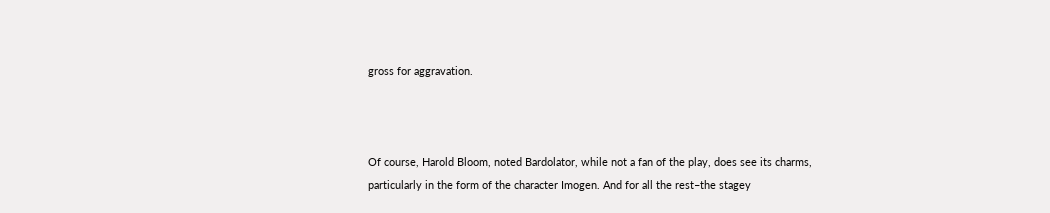gross for aggravation.



Of course, Harold Bloom, noted Bardolator, while not a fan of the play, does see its charms, particularly in the form of the character Imogen. And for all the rest–the stagey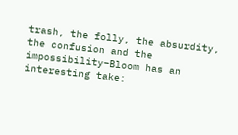trash, the folly, the absurdity, the confusion and the impossibility–Bloom has an interesting take: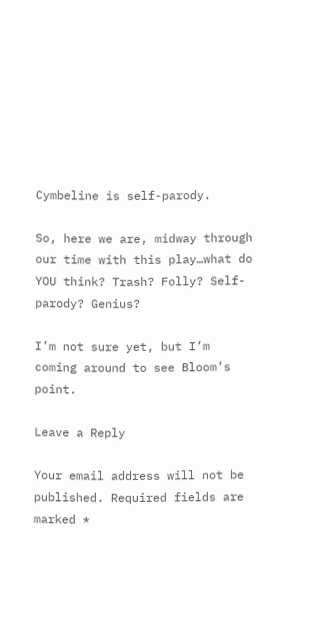Cymbeline is self-parody.

So, here we are, midway through our time with this play…what do YOU think? Trash? Folly? Self-parody? Genius?

I’m not sure yet, but I’m coming around to see Bloom’s point.

Leave a Reply

Your email address will not be published. Required fields are marked *